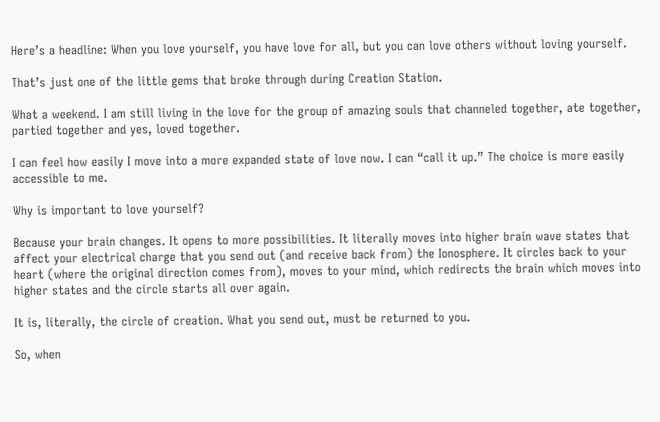Here’s a headline: When you love yourself, you have love for all, but you can love others without loving yourself.

That’s just one of the little gems that broke through during Creation Station.

What a weekend. I am still living in the love for the group of amazing souls that channeled together, ate together, partied together and yes, loved together.

I can feel how easily I move into a more expanded state of love now. I can “call it up.” The choice is more easily accessible to me.

Why is important to love yourself?

Because your brain changes. It opens to more possibilities. It literally moves into higher brain wave states that affect your electrical charge that you send out (and receive back from) the Ionosphere. It circles back to your heart (where the original direction comes from), moves to your mind, which redirects the brain which moves into higher states and the circle starts all over again.

It is, literally, the circle of creation. What you send out, must be returned to you.

So, when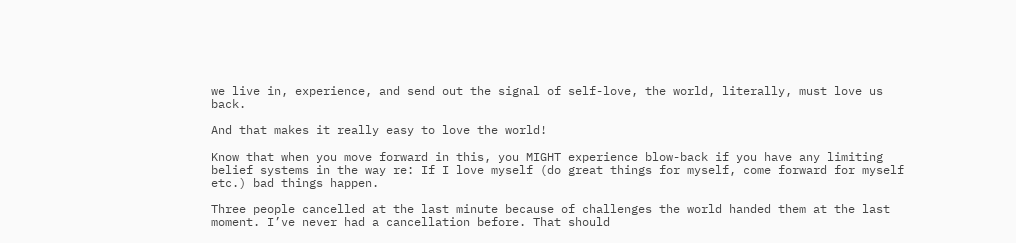we live in, experience, and send out the signal of self-love, the world, literally, must love us back.

And that makes it really easy to love the world!

Know that when you move forward in this, you MIGHT experience blow-back if you have any limiting belief systems in the way re: If I love myself (do great things for myself, come forward for myself etc.) bad things happen.

Three people cancelled at the last minute because of challenges the world handed them at the last moment. I’ve never had a cancellation before. That should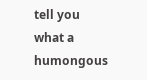tell you what a humongous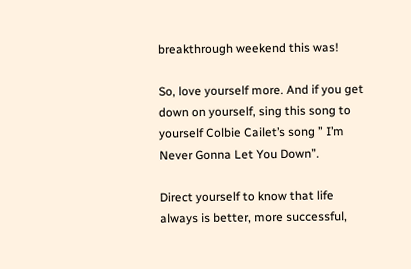breakthrough weekend this was!

So, love yourself more. And if you get down on yourself, sing this song to yourself Colbie Cailet’s song ” I’m Never Gonna Let You Down”.

Direct yourself to know that life always is better, more successful,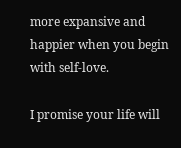more expansive and happier when you begin with self-love.

I promise your life will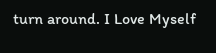turn around. I Love Myself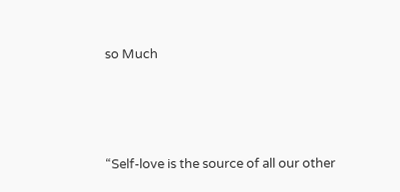so Much




“Self-love is the source of all our other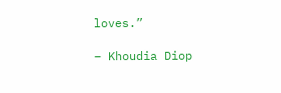loves.”

– Khoudia Diop